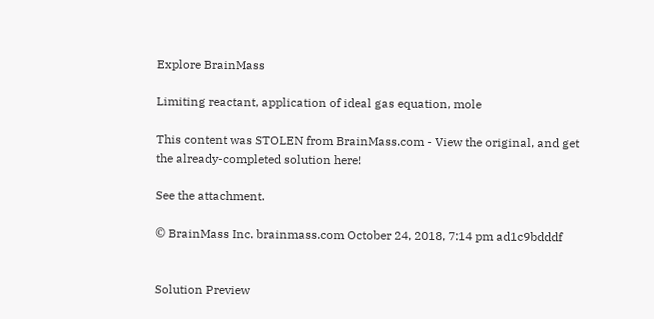Explore BrainMass

Limiting reactant, application of ideal gas equation, mole

This content was STOLEN from BrainMass.com - View the original, and get the already-completed solution here!

See the attachment.

© BrainMass Inc. brainmass.com October 24, 2018, 7:14 pm ad1c9bdddf


Solution Preview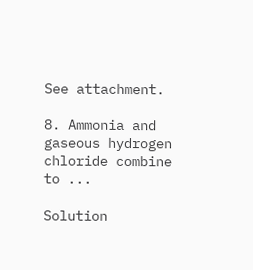See attachment.

8. Ammonia and gaseous hydrogen chloride combine to ...

Solution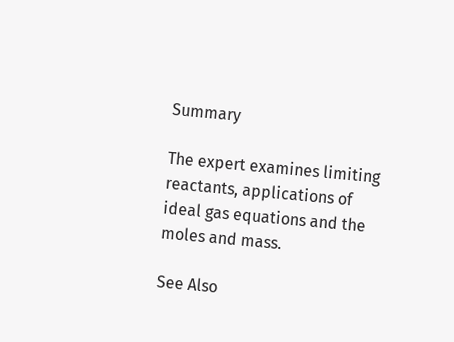Summary

The expert examines limiting reactants, applications of ideal gas equations and the moles and mass.

See Also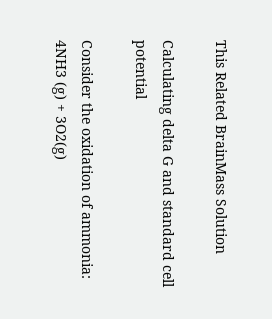This Related BrainMass Solution

Calculating delta G and standard cell potential

Consider the oxidation of ammonia:
4NH3 (g) + 3O2(g)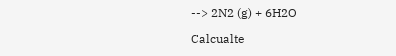--> 2N2 (g) + 6H2O

Calcualte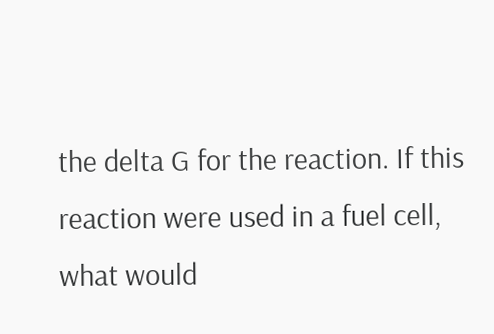the delta G for the reaction. If this reaction were used in a fuel cell, what would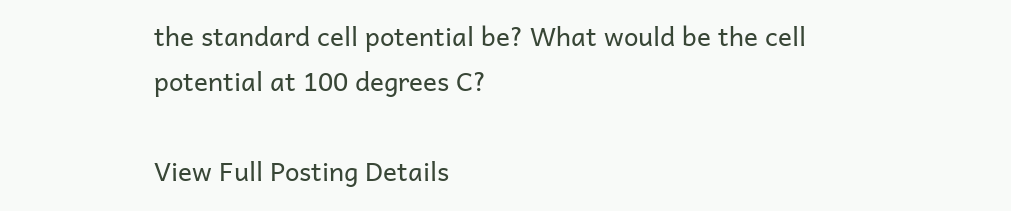the standard cell potential be? What would be the cell potential at 100 degrees C?

View Full Posting Details